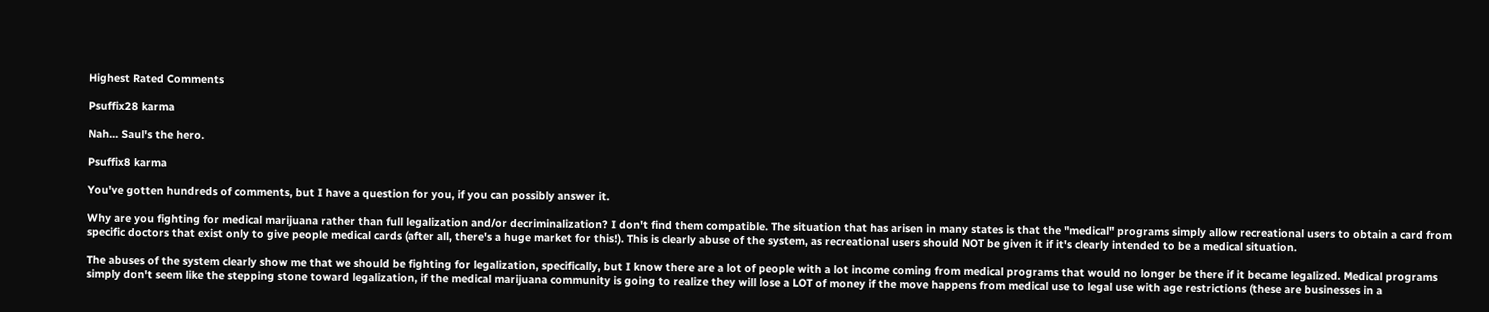Highest Rated Comments

Psuffix28 karma

Nah... Saul's the hero.

Psuffix8 karma

You've gotten hundreds of comments, but I have a question for you, if you can possibly answer it.

Why are you fighting for medical marijuana rather than full legalization and/or decriminalization? I don't find them compatible. The situation that has arisen in many states is that the "medical" programs simply allow recreational users to obtain a card from specific doctors that exist only to give people medical cards (after all, there's a huge market for this!). This is clearly abuse of the system, as recreational users should NOT be given it if it's clearly intended to be a medical situation.

The abuses of the system clearly show me that we should be fighting for legalization, specifically, but I know there are a lot of people with a lot income coming from medical programs that would no longer be there if it became legalized. Medical programs simply don't seem like the stepping stone toward legalization, if the medical marijuana community is going to realize they will lose a LOT of money if the move happens from medical use to legal use with age restrictions (these are businesses in a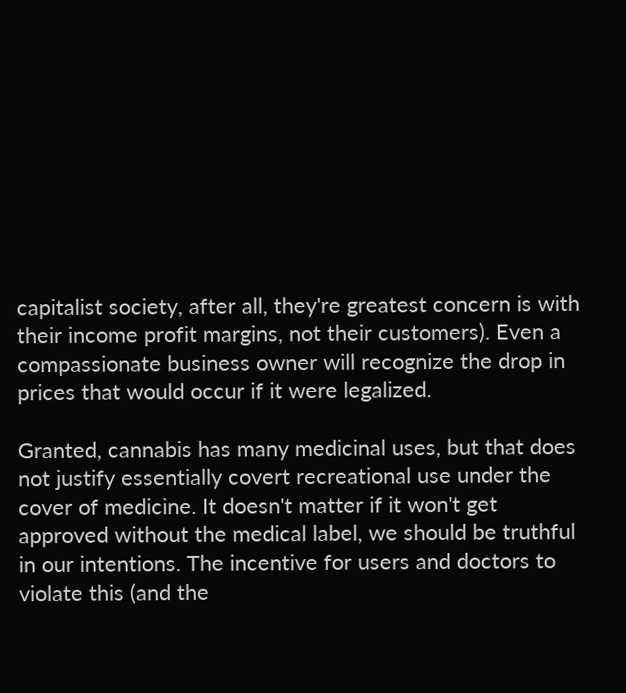capitalist society, after all, they're greatest concern is with their income profit margins, not their customers). Even a compassionate business owner will recognize the drop in prices that would occur if it were legalized.

Granted, cannabis has many medicinal uses, but that does not justify essentially covert recreational use under the cover of medicine. It doesn't matter if it won't get approved without the medical label, we should be truthful in our intentions. The incentive for users and doctors to violate this (and the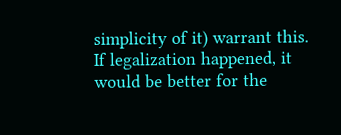simplicity of it) warrant this. If legalization happened, it would be better for the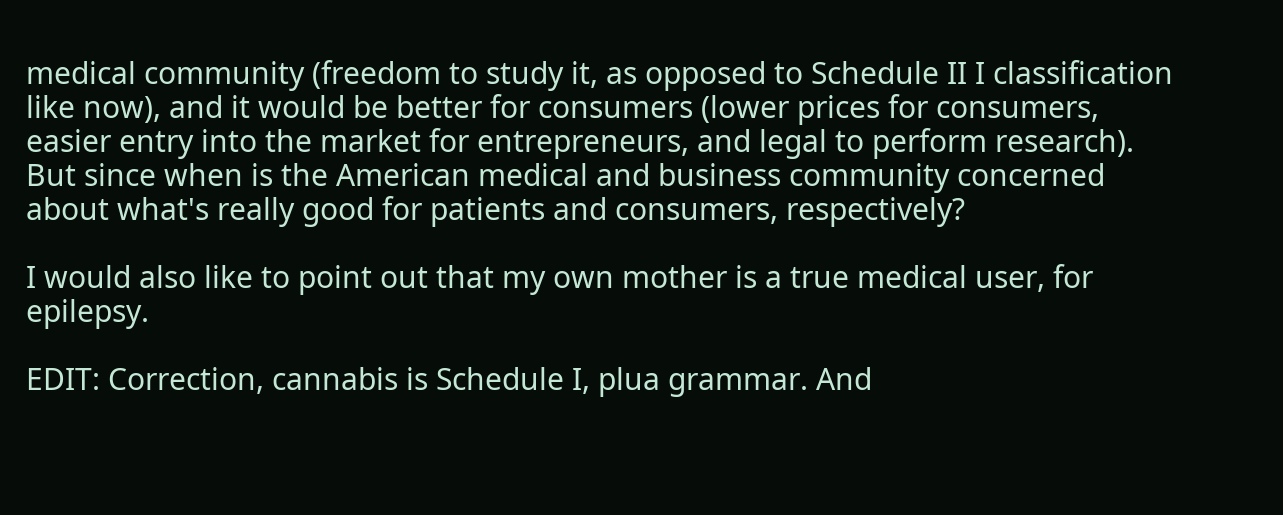medical community (freedom to study it, as opposed to Schedule II I classification like now), and it would be better for consumers (lower prices for consumers, easier entry into the market for entrepreneurs, and legal to perform research). But since when is the American medical and business community concerned about what's really good for patients and consumers, respectively?

I would also like to point out that my own mother is a true medical user, for epilepsy.

EDIT: Correction, cannabis is Schedule I, plua grammar. And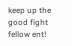keep up the good fight fellow ent!